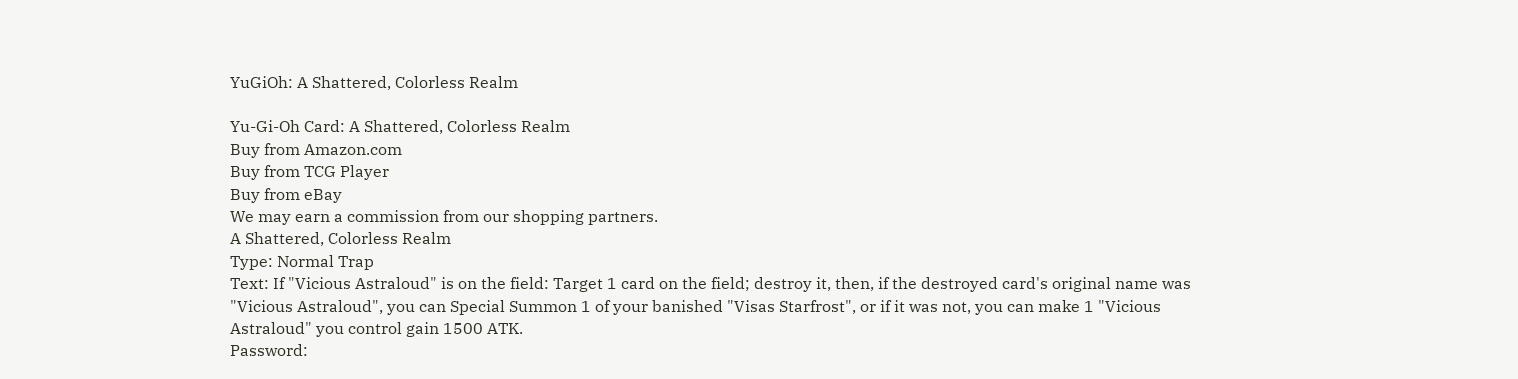YuGiOh: A Shattered, Colorless Realm

Yu-Gi-Oh Card: A Shattered, Colorless Realm
Buy from Amazon.com
Buy from TCG Player
Buy from eBay
We may earn a commission from our shopping partners.
A Shattered, Colorless Realm
Type: Normal Trap
Text: If "Vicious Astraloud" is on the field: Target 1 card on the field; destroy it, then, if the destroyed card's original name was "Vicious Astraloud", you can Special Summon 1 of your banished "Visas Starfrost", or if it was not, you can make 1 "Vicious Astraloud" you control gain 1500 ATK.
Password: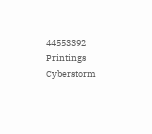44553392
Printings Cyberstorm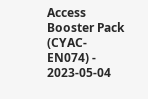Access Booster Pack (CYAC-EN074) - 2023-05-04